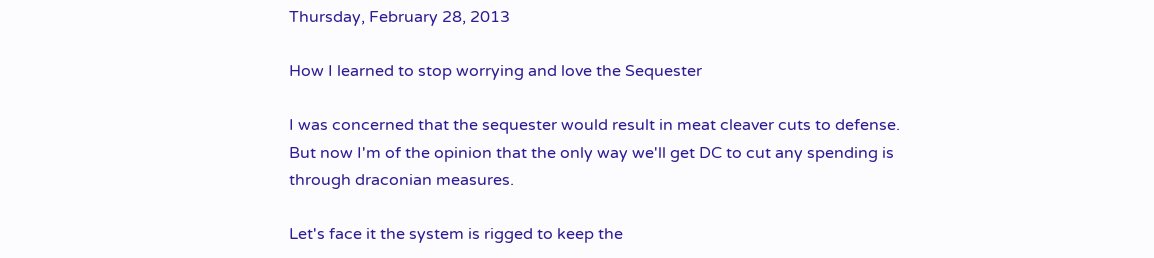Thursday, February 28, 2013

How I learned to stop worrying and love the Sequester

I was concerned that the sequester would result in meat cleaver cuts to defense.  But now I'm of the opinion that the only way we'll get DC to cut any spending is through draconian measures.

Let's face it the system is rigged to keep the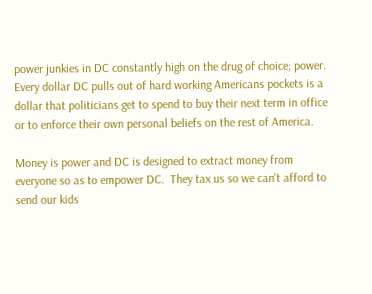power junkies in DC constantly high on the drug of choice; power.  Every dollar DC pulls out of hard working Americans pockets is a dollar that politicians get to spend to buy their next term in office or to enforce their own personal beliefs on the rest of America.

Money is power and DC is designed to extract money from everyone so as to empower DC.  They tax us so we can't afford to send our kids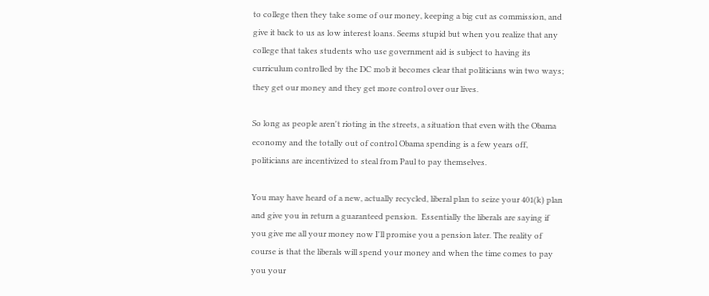to college then they take some of our money, keeping a big cut as commission, and give it back to us as low interest loans. Seems stupid but when you realize that any college that takes students who use government aid is subject to having its curriculum controlled by the DC mob it becomes clear that politicians win two ways; they get our money and they get more control over our lives.

So long as people aren't rioting in the streets, a situation that even with the Obama economy and the totally out of control Obama spending is a few years off, politicians are incentivized to steal from Paul to pay themselves.

You may have heard of a new, actually recycled, liberal plan to seize your 401(k) plan and give you in return a guaranteed pension.  Essentially the liberals are saying if you give me all your money now I'll promise you a pension later. The reality of course is that the liberals will spend your money and when the time comes to pay you your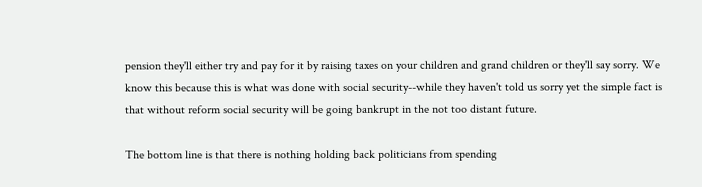pension they'll either try and pay for it by raising taxes on your children and grand children or they'll say sorry. We know this because this is what was done with social security--while they haven't told us sorry yet the simple fact is that without reform social security will be going bankrupt in the not too distant future.

The bottom line is that there is nothing holding back politicians from spending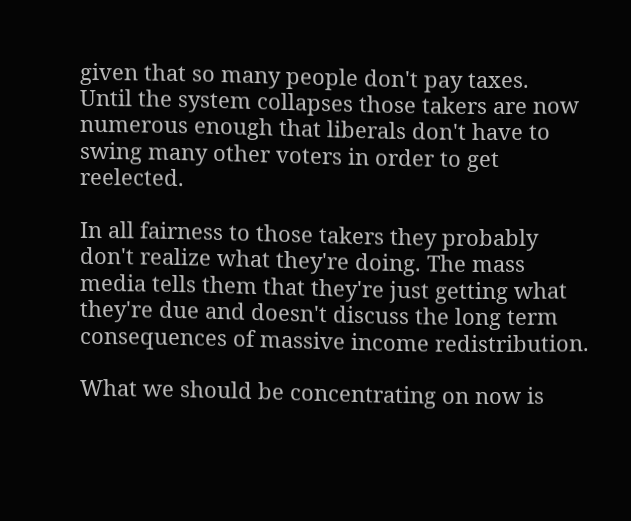given that so many people don't pay taxes.  Until the system collapses those takers are now numerous enough that liberals don't have to swing many other voters in order to get reelected.

In all fairness to those takers they probably don't realize what they're doing. The mass media tells them that they're just getting what they're due and doesn't discuss the long term consequences of massive income redistribution.

What we should be concentrating on now is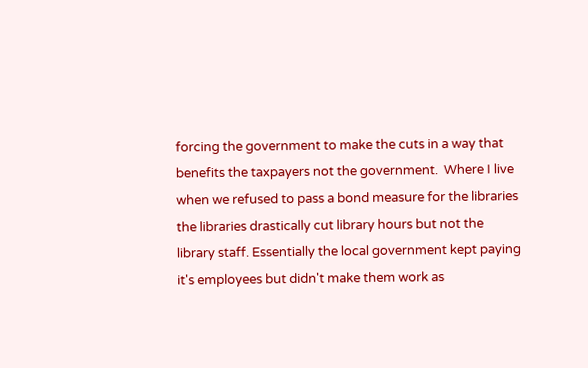forcing the government to make the cuts in a way that benefits the taxpayers not the government.  Where I live when we refused to pass a bond measure for the libraries the libraries drastically cut library hours but not the library staff. Essentially the local government kept paying it's employees but didn't make them work as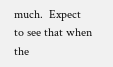much.  Expect to see that when the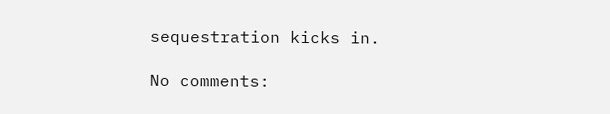sequestration kicks in.

No comments: